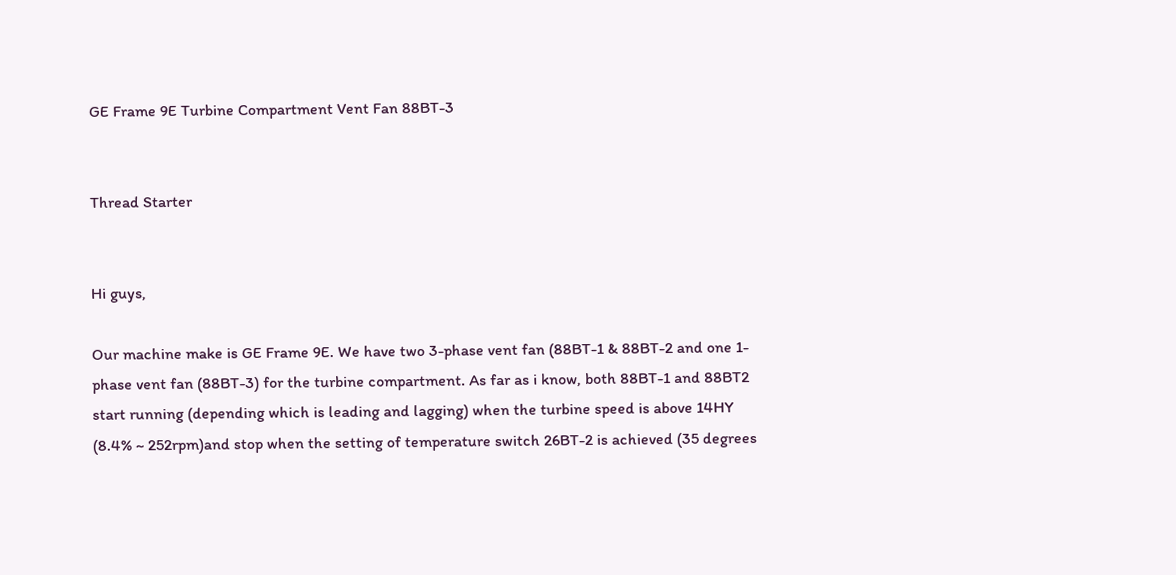GE Frame 9E Turbine Compartment Vent Fan 88BT-3


Thread Starter


Hi guys,

Our machine make is GE Frame 9E. We have two 3-phase vent fan (88BT-1 & 88BT-2 and one 1-phase vent fan (88BT-3) for the turbine compartment. As far as i know, both 88BT-1 and 88BT2 start running (depending which is leading and lagging) when the turbine speed is above 14HY (8.4% ~ 252rpm)and stop when the setting of temperature switch 26BT-2 is achieved (35 degrees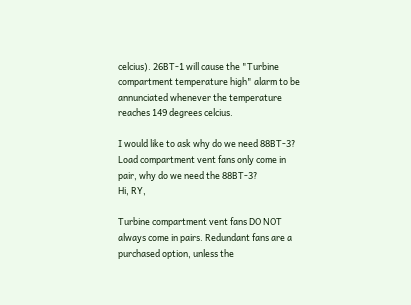celcius). 26BT-1 will cause the "Turbine compartment temperature high" alarm to be annunciated whenever the temperature reaches 149 degrees celcius.

I would like to ask why do we need 88BT-3? Load compartment vent fans only come in pair, why do we need the 88BT-3?
Hi, RY,

Turbine compartment vent fans DO NOT always come in pairs. Redundant fans are a purchased option, unless the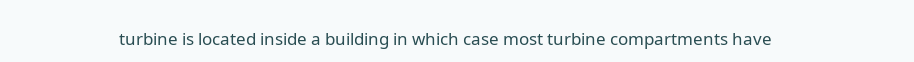turbine is located inside a building in which case most turbine compartments have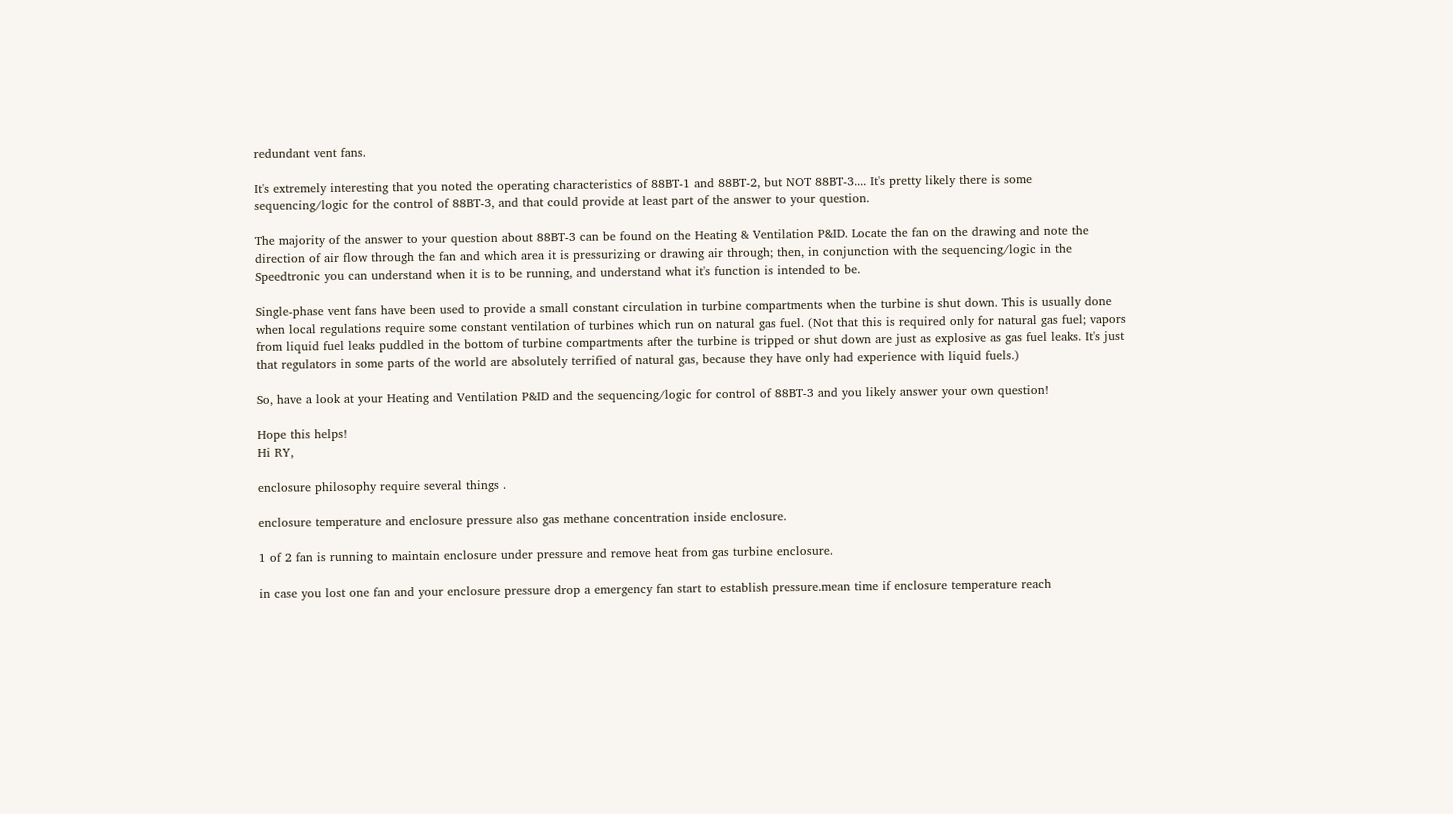redundant vent fans.

It's extremely interesting that you noted the operating characteristics of 88BT-1 and 88BT-2, but NOT 88BT-3.... It's pretty likely there is some sequencing/logic for the control of 88BT-3, and that could provide at least part of the answer to your question.

The majority of the answer to your question about 88BT-3 can be found on the Heating & Ventilation P&ID. Locate the fan on the drawing and note the direction of air flow through the fan and which area it is pressurizing or drawing air through; then, in conjunction with the sequencing/logic in the Speedtronic you can understand when it is to be running, and understand what it's function is intended to be.

Single-phase vent fans have been used to provide a small constant circulation in turbine compartments when the turbine is shut down. This is usually done when local regulations require some constant ventilation of turbines which run on natural gas fuel. (Not that this is required only for natural gas fuel; vapors from liquid fuel leaks puddled in the bottom of turbine compartments after the turbine is tripped or shut down are just as explosive as gas fuel leaks. It's just that regulators in some parts of the world are absolutely terrified of natural gas, because they have only had experience with liquid fuels.)

So, have a look at your Heating and Ventilation P&ID and the sequencing/logic for control of 88BT-3 and you likely answer your own question!

Hope this helps!
Hi RY,

enclosure philosophy require several things .

enclosure temperature and enclosure pressure also gas methane concentration inside enclosure.

1 of 2 fan is running to maintain enclosure under pressure and remove heat from gas turbine enclosure.

in case you lost one fan and your enclosure pressure drop a emergency fan start to establish pressure.mean time if enclosure temperature reach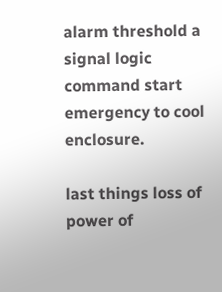alarm threshold a signal logic command start emergency to cool enclosure.

last things loss of power of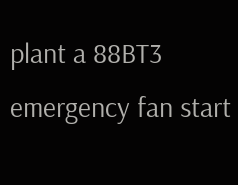plant a 88BT3 emergency fan start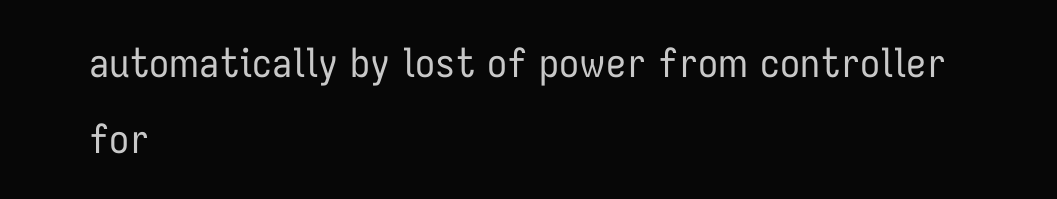automatically by lost of power from controller for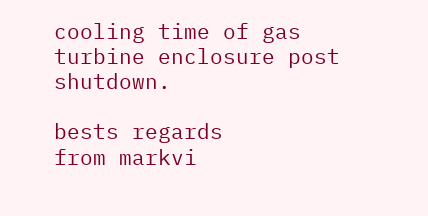cooling time of gas turbine enclosure post shutdown.

bests regards
from markvi